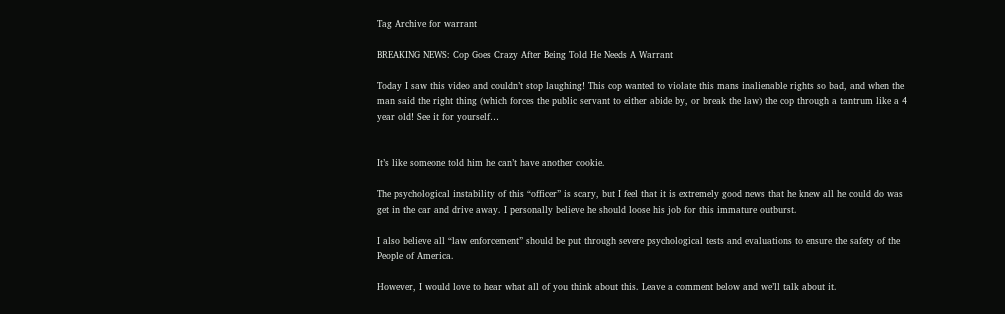Tag Archive for warrant

BREAKING NEWS: Cop Goes Crazy After Being Told He Needs A Warrant

Today I saw this video and couldn’t stop laughing! This cop wanted to violate this mans inalienable rights so bad, and when the man said the right thing (which forces the public servant to either abide by, or break the law) the cop through a tantrum like a 4 year old! See it for yourself…


It’s like someone told him he can’t have another cookie.

The psychological instability of this “officer” is scary, but I feel that it is extremely good news that he knew all he could do was get in the car and drive away. I personally believe he should loose his job for this immature outburst.

I also believe all “law enforcement” should be put through severe psychological tests and evaluations to ensure the safety of the People of America.

However, I would love to hear what all of you think about this. Leave a comment below and we’ll talk about it.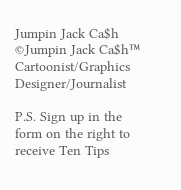Jumpin Jack Ca$h
©Jumpin Jack Ca$h™
Cartoonist/Graphics Designer/Journalist

P.S. Sign up in the form on the right to receive Ten Tips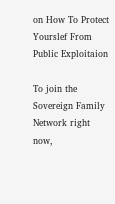on How To Protect Yourslef From Public Exploitaion

To join the Sovereign Family Network right now,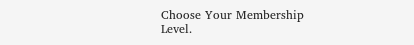Choose Your Membership Level.